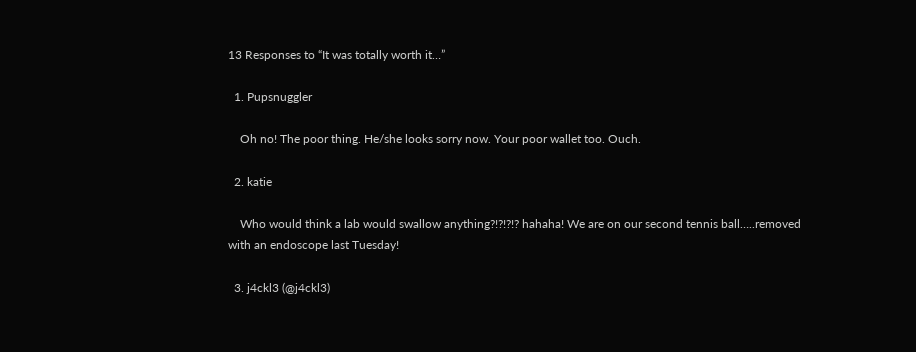13 Responses to “It was totally worth it…”

  1. Pupsnuggler

    Oh no! The poor thing. He/she looks sorry now. Your poor wallet too. Ouch.

  2. katie

    Who would think a lab would swallow anything?!?!?!? hahaha! We are on our second tennis ball…..removed with an endoscope last Tuesday!

  3. j4ckl3 (@j4ckl3)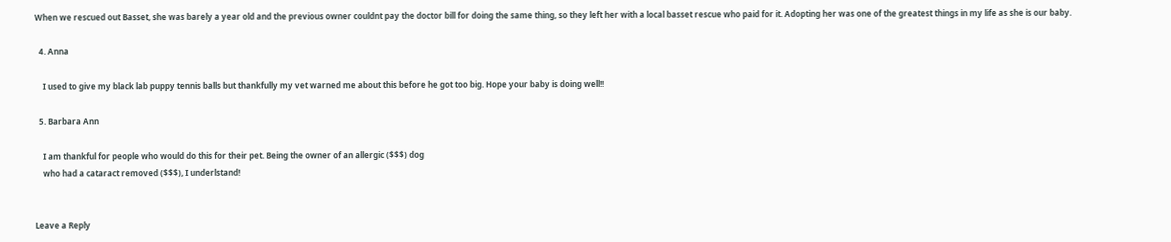When we rescued out Basset, she was barely a year old and the previous owner couldnt pay the doctor bill for doing the same thing, so they left her with a local basset rescue who paid for it. Adopting her was one of the greatest things in my life as she is our baby.

  4. Anna

    I used to give my black lab puppy tennis balls but thankfully my vet warned me about this before he got too big. Hope your baby is doing well!!

  5. Barbara Ann

    I am thankful for people who would do this for their pet. Being the owner of an allergic ($$$) dog
    who had a cataract removed ($$$), I underlstand!


Leave a Reply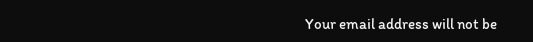Your email address will not be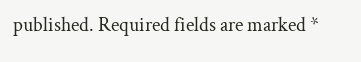published. Required fields are marked *